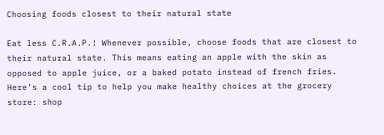Choosing foods closest to their natural state

Eat less C.R.A.P.! Whenever possible, choose foods that are closest to their natural state. This means eating an apple with the skin as opposed to apple juice, or a baked potato instead of french fries. Here’s a cool tip to help you make healthy choices at the grocery store: shop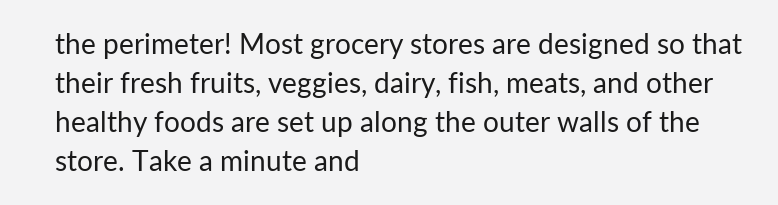the perimeter! Most grocery stores are designed so that their fresh fruits, veggies, dairy, fish, meats, and other healthy foods are set up along the outer walls of the store. Take a minute and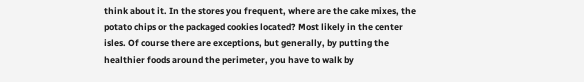think about it. In the stores you frequent, where are the cake mixes, the potato chips or the packaged cookies located? Most likely in the center isles. Of course there are exceptions, but generally, by putting the healthier foods around the perimeter, you have to walk by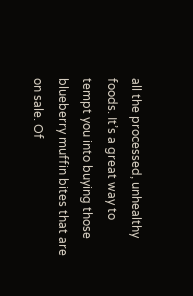all the processed, unhealthy foods. It’s a great way to tempt you into buying those blueberry muffin bites that are on sale. Of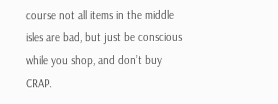course not all items in the middle isles are bad, but just be conscious while you shop, and don’t buy CRAP.